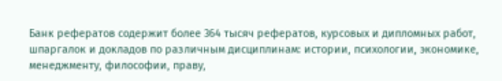Банк рефератов содержит более 364 тысяч рефератов, курсовых и дипломных работ, шпаргалок и докладов по различным дисциплинам: истории, психологии, экономике, менеджменту, философии, праву,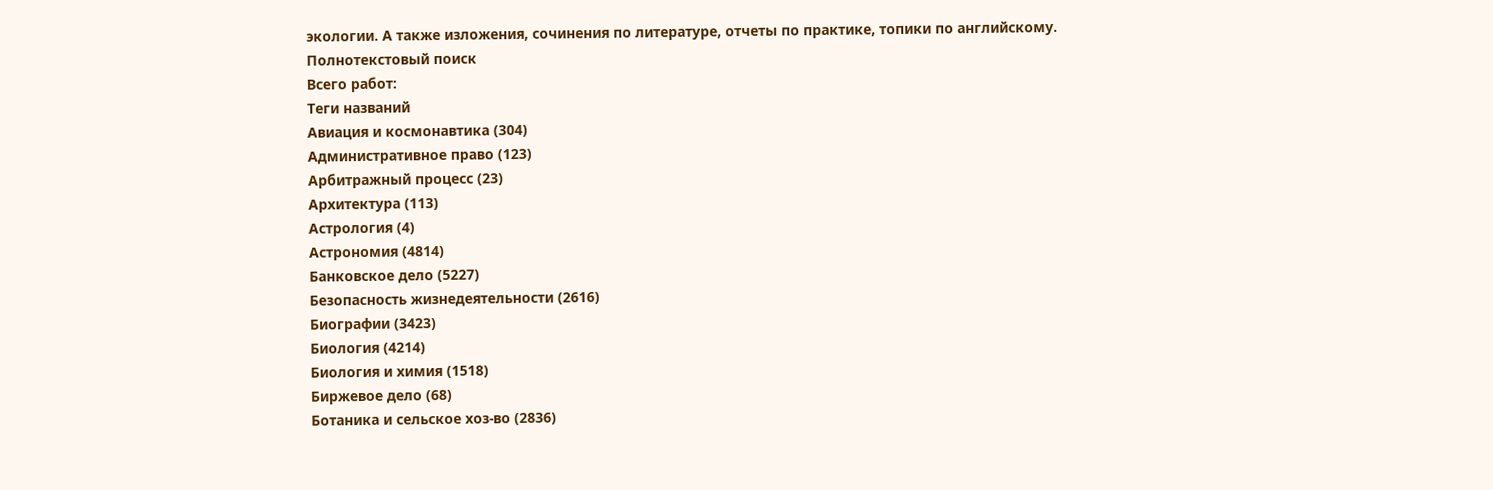экологии. А также изложения, сочинения по литературе, отчеты по практике, топики по английскому.
Полнотекстовый поиск
Всего работ:
Теги названий
Авиация и космонавтика (304)
Административное право (123)
Арбитражный процесс (23)
Архитектура (113)
Астрология (4)
Астрономия (4814)
Банковское дело (5227)
Безопасность жизнедеятельности (2616)
Биографии (3423)
Биология (4214)
Биология и химия (1518)
Биржевое дело (68)
Ботаника и сельское хоз-во (2836)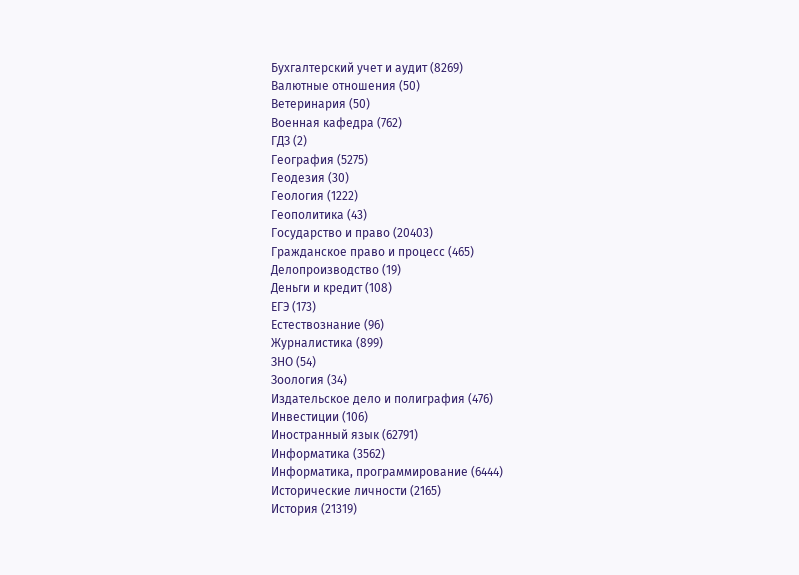Бухгалтерский учет и аудит (8269)
Валютные отношения (50)
Ветеринария (50)
Военная кафедра (762)
ГДЗ (2)
География (5275)
Геодезия (30)
Геология (1222)
Геополитика (43)
Государство и право (20403)
Гражданское право и процесс (465)
Делопроизводство (19)
Деньги и кредит (108)
ЕГЭ (173)
Естествознание (96)
Журналистика (899)
ЗНО (54)
Зоология (34)
Издательское дело и полиграфия (476)
Инвестиции (106)
Иностранный язык (62791)
Информатика (3562)
Информатика, программирование (6444)
Исторические личности (2165)
История (21319)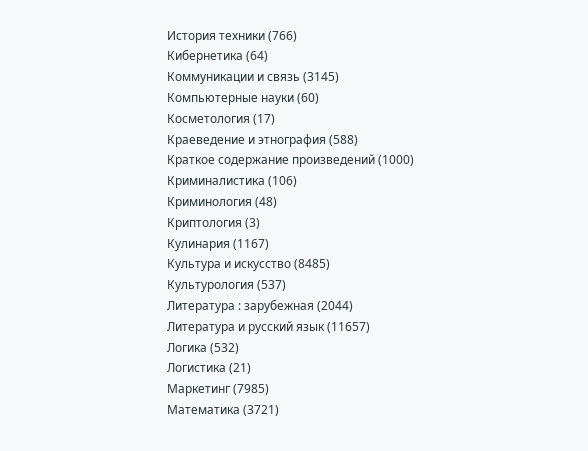История техники (766)
Кибернетика (64)
Коммуникации и связь (3145)
Компьютерные науки (60)
Косметология (17)
Краеведение и этнография (588)
Краткое содержание произведений (1000)
Криминалистика (106)
Криминология (48)
Криптология (3)
Кулинария (1167)
Культура и искусство (8485)
Культурология (537)
Литература : зарубежная (2044)
Литература и русский язык (11657)
Логика (532)
Логистика (21)
Маркетинг (7985)
Математика (3721)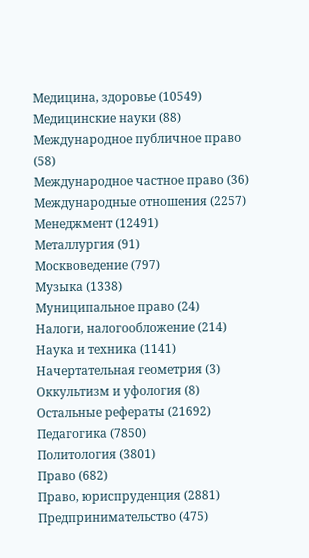Медицина, здоровье (10549)
Медицинские науки (88)
Международное публичное право (58)
Международное частное право (36)
Международные отношения (2257)
Менеджмент (12491)
Металлургия (91)
Москвоведение (797)
Музыка (1338)
Муниципальное право (24)
Налоги, налогообложение (214)
Наука и техника (1141)
Начертательная геометрия (3)
Оккультизм и уфология (8)
Остальные рефераты (21692)
Педагогика (7850)
Политология (3801)
Право (682)
Право, юриспруденция (2881)
Предпринимательство (475)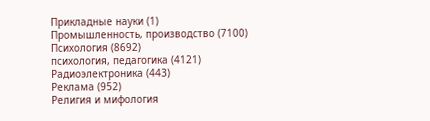Прикладные науки (1)
Промышленность, производство (7100)
Психология (8692)
психология, педагогика (4121)
Радиоэлектроника (443)
Реклама (952)
Религия и мифология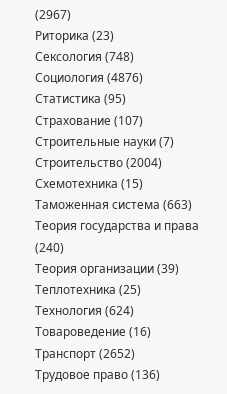(2967)
Риторика (23)
Сексология (748)
Социология (4876)
Статистика (95)
Страхование (107)
Строительные науки (7)
Строительство (2004)
Схемотехника (15)
Таможенная система (663)
Теория государства и права (240)
Теория организации (39)
Теплотехника (25)
Технология (624)
Товароведение (16)
Транспорт (2652)
Трудовое право (136)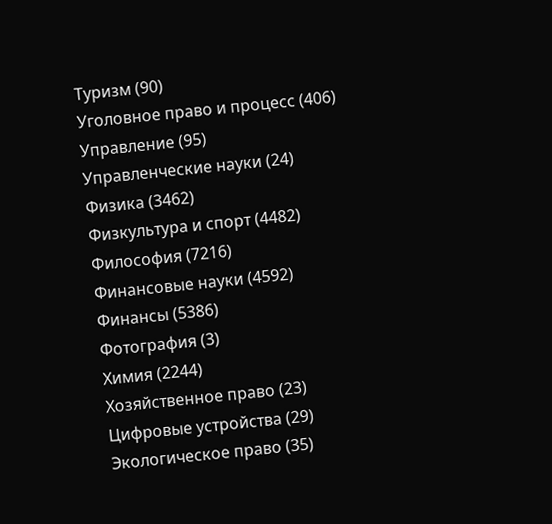Туризм (90)
Уголовное право и процесс (406)
Управление (95)
Управленческие науки (24)
Физика (3462)
Физкультура и спорт (4482)
Философия (7216)
Финансовые науки (4592)
Финансы (5386)
Фотография (3)
Химия (2244)
Хозяйственное право (23)
Цифровые устройства (29)
Экологическое право (35)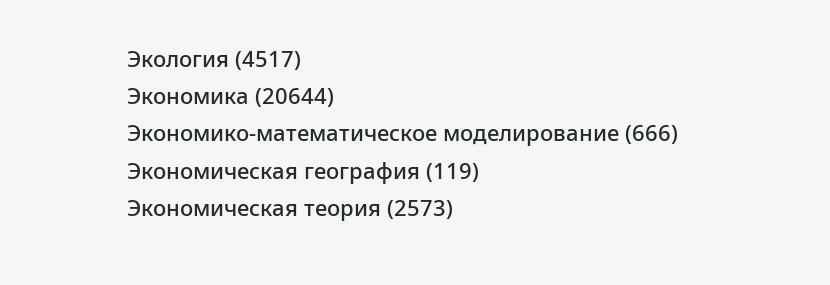Экология (4517)
Экономика (20644)
Экономико-математическое моделирование (666)
Экономическая география (119)
Экономическая теория (2573)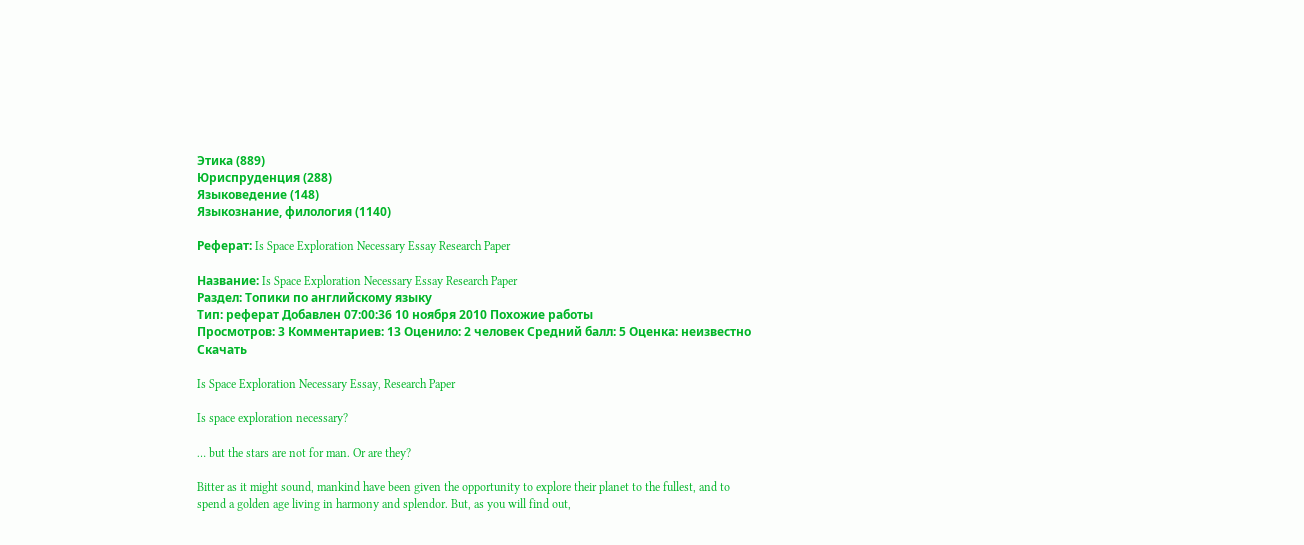Этика (889)
Юриспруденция (288)
Языковедение (148)
Языкознание, филология (1140)

Реферат: Is Space Exploration Necessary Essay Research Paper

Название: Is Space Exploration Necessary Essay Research Paper
Раздел: Топики по английскому языку
Тип: реферат Добавлен 07:00:36 10 ноября 2010 Похожие работы
Просмотров: 3 Комментариев: 13 Оценило: 2 человек Средний балл: 5 Оценка: неизвестно     Скачать

Is Space Exploration Necessary Essay, Research Paper

Is space exploration necessary?

… but the stars are not for man. Or are they?

Bitter as it might sound, mankind have been given the opportunity to explore their planet to the fullest, and to spend a golden age living in harmony and splendor. But, as you will find out,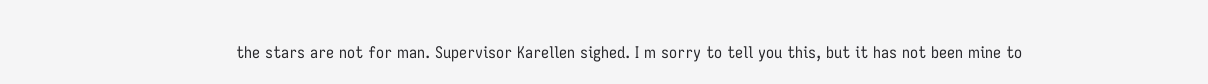the stars are not for man. Supervisor Karellen sighed. I m sorry to tell you this, but it has not been mine to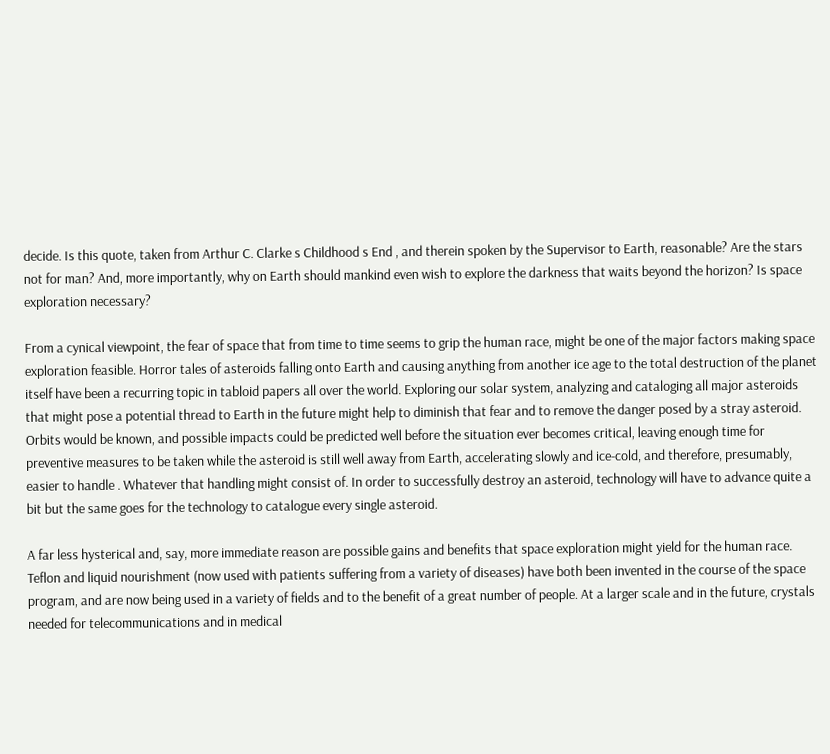decide. Is this quote, taken from Arthur C. Clarke s Childhood s End , and therein spoken by the Supervisor to Earth, reasonable? Are the stars not for man? And, more importantly, why on Earth should mankind even wish to explore the darkness that waits beyond the horizon? Is space exploration necessary?

From a cynical viewpoint, the fear of space that from time to time seems to grip the human race, might be one of the major factors making space exploration feasible. Horror tales of asteroids falling onto Earth and causing anything from another ice age to the total destruction of the planet itself have been a recurring topic in tabloid papers all over the world. Exploring our solar system, analyzing and cataloging all major asteroids that might pose a potential thread to Earth in the future might help to diminish that fear and to remove the danger posed by a stray asteroid. Orbits would be known, and possible impacts could be predicted well before the situation ever becomes critical, leaving enough time for preventive measures to be taken while the asteroid is still well away from Earth, accelerating slowly and ice-cold, and therefore, presumably, easier to handle . Whatever that handling might consist of. In order to successfully destroy an asteroid, technology will have to advance quite a bit but the same goes for the technology to catalogue every single asteroid.

A far less hysterical and, say, more immediate reason are possible gains and benefits that space exploration might yield for the human race. Teflon and liquid nourishment (now used with patients suffering from a variety of diseases) have both been invented in the course of the space program, and are now being used in a variety of fields and to the benefit of a great number of people. At a larger scale and in the future, crystals needed for telecommunications and in medical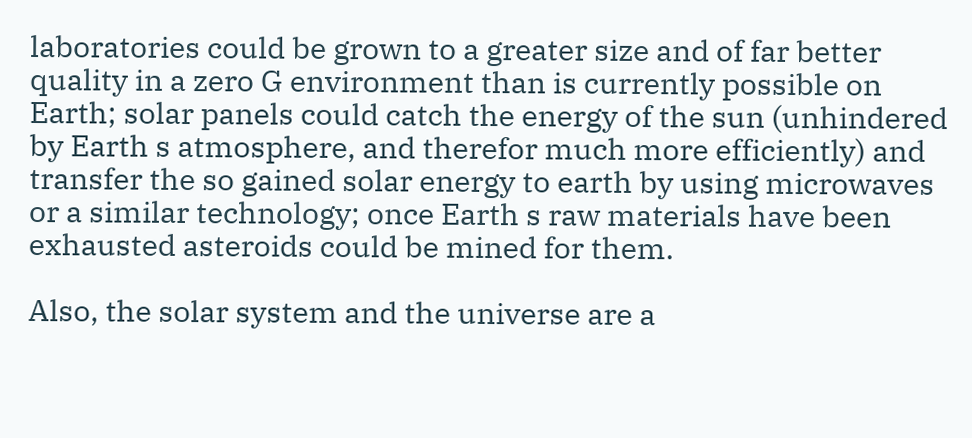laboratories could be grown to a greater size and of far better quality in a zero G environment than is currently possible on Earth; solar panels could catch the energy of the sun (unhindered by Earth s atmosphere, and therefor much more efficiently) and transfer the so gained solar energy to earth by using microwaves or a similar technology; once Earth s raw materials have been exhausted asteroids could be mined for them.

Also, the solar system and the universe are a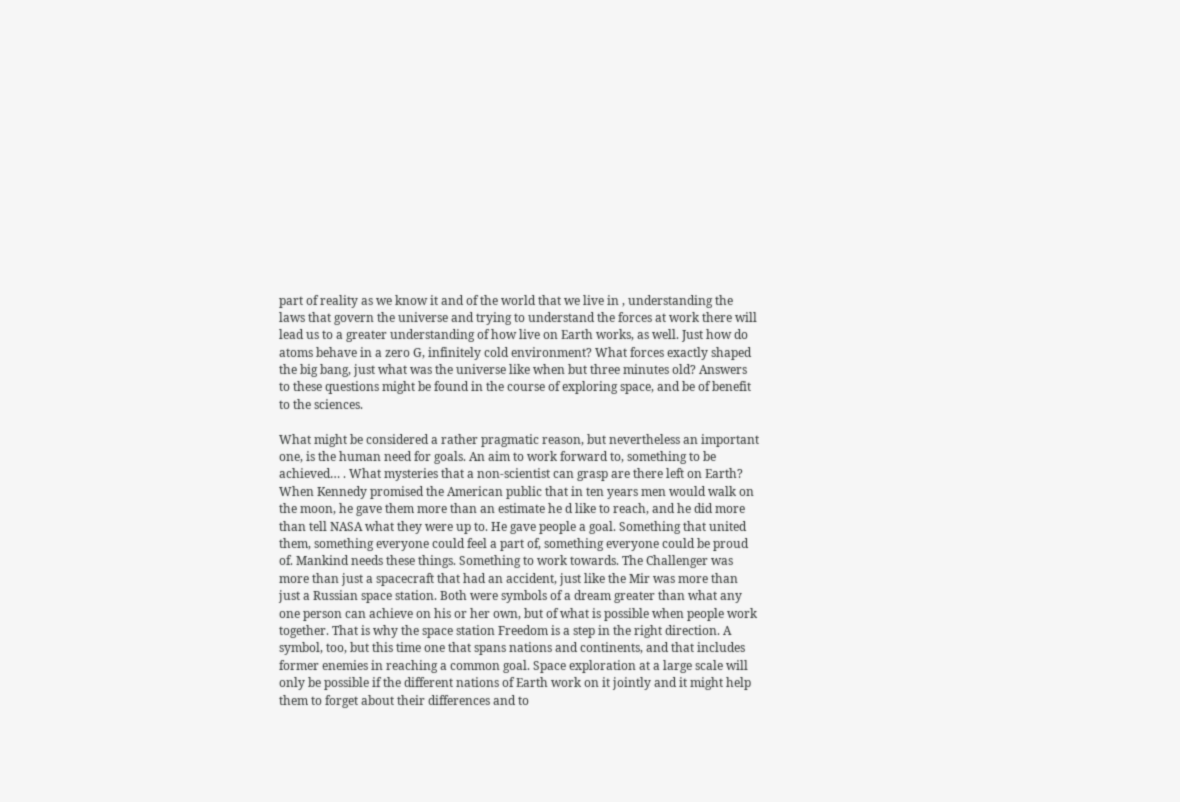part of reality as we know it and of the world that we live in , understanding the laws that govern the universe and trying to understand the forces at work there will lead us to a greater understanding of how live on Earth works, as well. Just how do atoms behave in a zero G, infinitely cold environment? What forces exactly shaped the big bang, just what was the universe like when but three minutes old? Answers to these questions might be found in the course of exploring space, and be of benefit to the sciences.

What might be considered a rather pragmatic reason, but nevertheless an important one, is the human need for goals. An aim to work forward to, something to be achieved… . What mysteries that a non-scientist can grasp are there left on Earth? When Kennedy promised the American public that in ten years men would walk on the moon, he gave them more than an estimate he d like to reach, and he did more than tell NASA what they were up to. He gave people a goal. Something that united them, something everyone could feel a part of, something everyone could be proud of. Mankind needs these things. Something to work towards. The Challenger was more than just a spacecraft that had an accident, just like the Mir was more than just a Russian space station. Both were symbols of a dream greater than what any one person can achieve on his or her own, but of what is possible when people work together. That is why the space station Freedom is a step in the right direction. A symbol, too, but this time one that spans nations and continents, and that includes former enemies in reaching a common goal. Space exploration at a large scale will only be possible if the different nations of Earth work on it jointly and it might help them to forget about their differences and to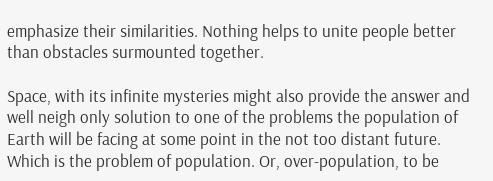emphasize their similarities. Nothing helps to unite people better than obstacles surmounted together.

Space, with its infinite mysteries might also provide the answer and well neigh only solution to one of the problems the population of Earth will be facing at some point in the not too distant future. Which is the problem of population. Or, over-population, to be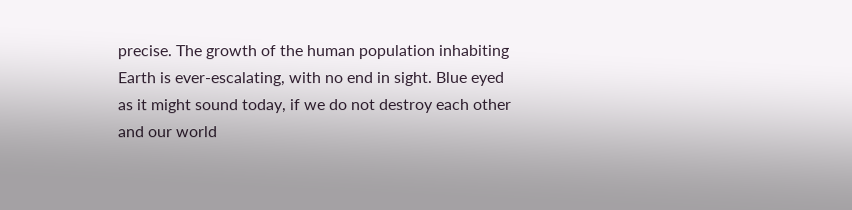precise. The growth of the human population inhabiting Earth is ever-escalating, with no end in sight. Blue eyed as it might sound today, if we do not destroy each other and our world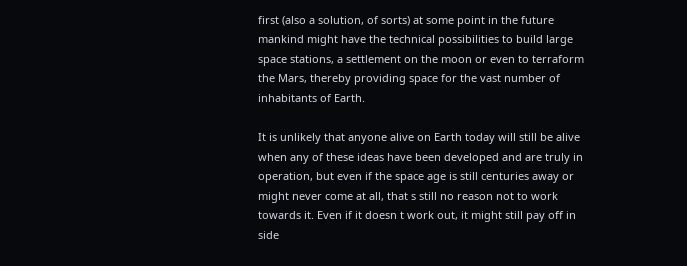first (also a solution, of sorts) at some point in the future mankind might have the technical possibilities to build large space stations, a settlement on the moon or even to terraform the Mars, thereby providing space for the vast number of inhabitants of Earth.

It is unlikely that anyone alive on Earth today will still be alive when any of these ideas have been developed and are truly in operation, but even if the space age is still centuries away or might never come at all, that s still no reason not to work towards it. Even if it doesn t work out, it might still pay off in side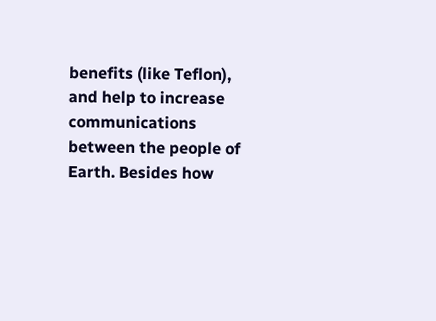benefits (like Teflon), and help to increase communications between the people of Earth. Besides how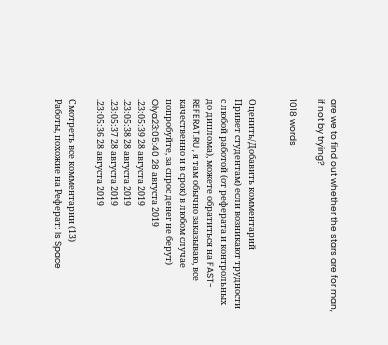are we to find out whether the stars are for man, if not by trying?

1018 words


Оценить/Добавить комментарий
Привет студентам) если возникают трудности с любой работой (от реферата и контрольных до диплома), можете обратиться на FAST-REFERAT.RU , я там обычно заказываю, все качественно и в срок) в любом случае попробуйте, за спрос денег не берут)
Olya23:05:40 28 августа 2019
.23:05:39 28 августа 2019
.23:05:38 28 августа 2019
.23:05:37 28 августа 2019
.23:05:36 28 августа 2019

Смотреть все комментарии (13)
Работы, похожие на Реферат: Is Space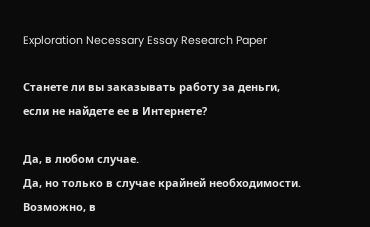Exploration Necessary Essay Research Paper

Станете ли вы заказывать работу за деньги, если не найдете ее в Интернете?

Да, в любом случае.
Да, но только в случае крайней необходимости.
Возможно, в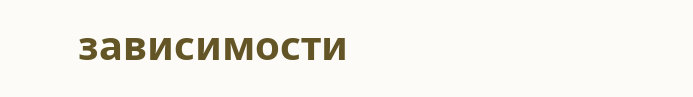зависимости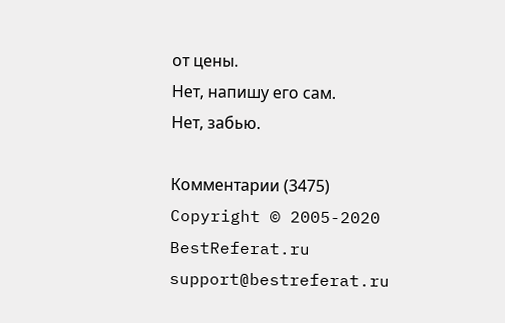от цены.
Нет, напишу его сам.
Нет, забью.

Комментарии (3475)
Copyright © 2005-2020 BestReferat.ru support@bestreferat.ru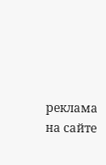реклама на сайте